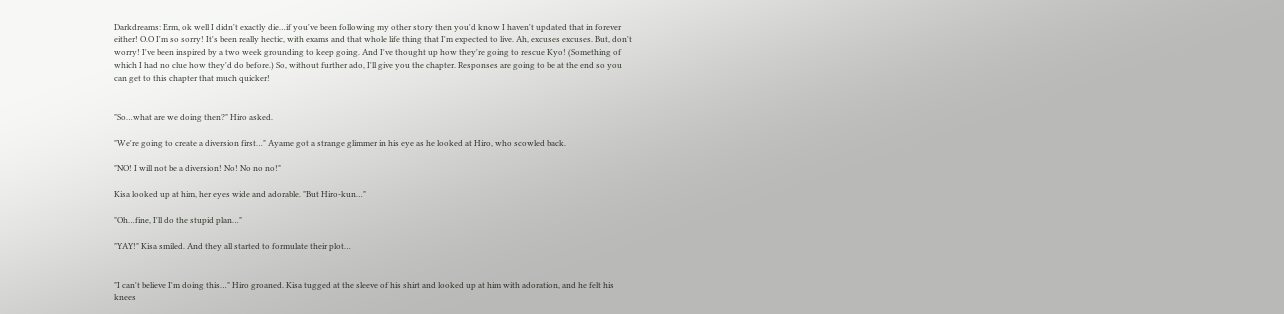Darkdreams: Erm, ok well I didn't exactly die…if you've been following my other story then you'd know I haven't updated that in forever either! O.O I'm so sorry! It's been really hectic, with exams and that whole life thing that I'm expected to live. Ah, excuses excuses. But, don't worry! I've been inspired by a two week grounding to keep going. And I've thought up how they're going to rescue Kyo! (Something of which I had no clue how they'd do before.) So, without further ado, I'll give you the chapter. Responses are going to be at the end so you can get to this chapter that much quicker!


"So…what are we doing then?" Hiro asked.

"We're going to create a diversion first…" Ayame got a strange glimmer in his eye as he looked at Hiro, who scowled back.

"NO! I will not be a diversion! No! No no no!"

Kisa looked up at him, her eyes wide and adorable. "But Hiro-kun…"

"Oh…fine, I'll do the stupid plan…"

"YAY!" Kisa smiled. And they all started to formulate their plot…


"I can't believe I'm doing this…" Hiro groaned. Kisa tugged at the sleeve of his shirt and looked up at him with adoration, and he felt his knees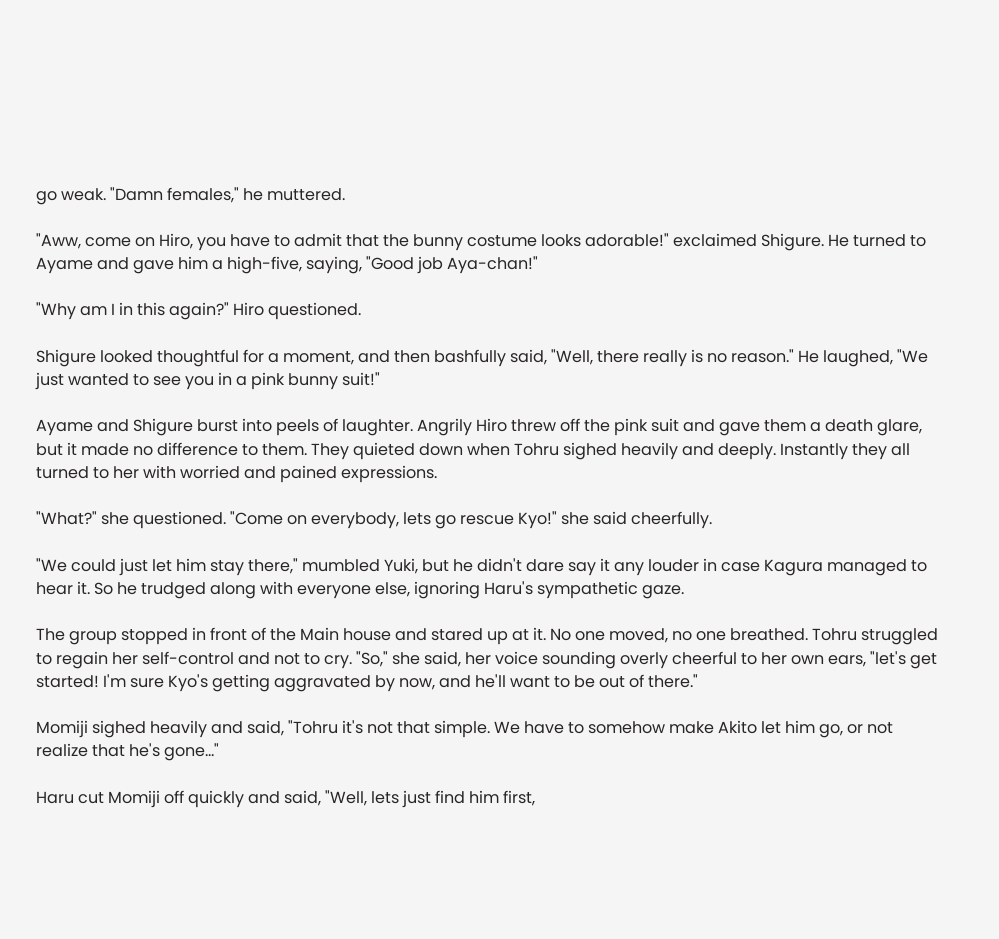go weak. "Damn females," he muttered.

"Aww, come on Hiro, you have to admit that the bunny costume looks adorable!" exclaimed Shigure. He turned to Ayame and gave him a high-five, saying, "Good job Aya-chan!"

"Why am I in this again?" Hiro questioned.

Shigure looked thoughtful for a moment, and then bashfully said, "Well, there really is no reason." He laughed, "We just wanted to see you in a pink bunny suit!"

Ayame and Shigure burst into peels of laughter. Angrily Hiro threw off the pink suit and gave them a death glare, but it made no difference to them. They quieted down when Tohru sighed heavily and deeply. Instantly they all turned to her with worried and pained expressions.

"What?" she questioned. "Come on everybody, lets go rescue Kyo!" she said cheerfully.

"We could just let him stay there," mumbled Yuki, but he didn't dare say it any louder in case Kagura managed to hear it. So he trudged along with everyone else, ignoring Haru's sympathetic gaze.

The group stopped in front of the Main house and stared up at it. No one moved, no one breathed. Tohru struggled to regain her self-control and not to cry. "So," she said, her voice sounding overly cheerful to her own ears, "let's get started! I'm sure Kyo's getting aggravated by now, and he'll want to be out of there."

Momiji sighed heavily and said, "Tohru it's not that simple. We have to somehow make Akito let him go, or not realize that he's gone…"

Haru cut Momiji off quickly and said, "Well, lets just find him first,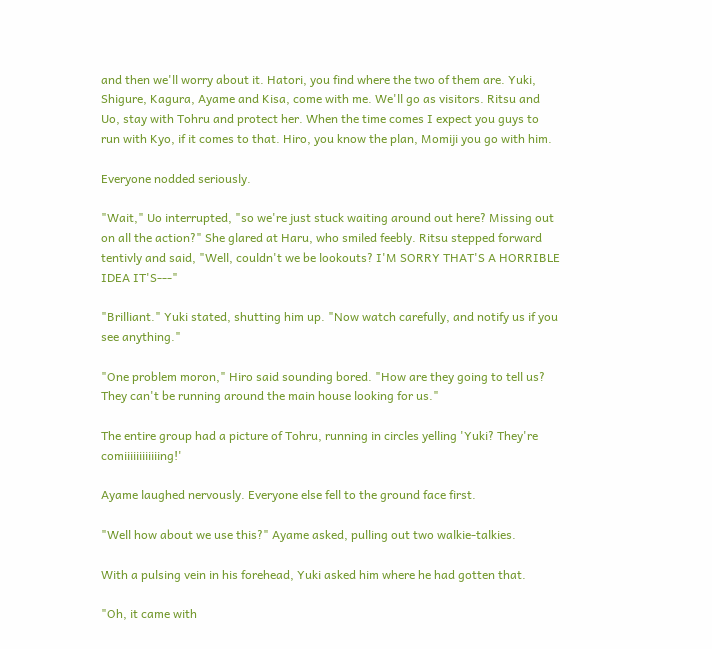and then we'll worry about it. Hatori, you find where the two of them are. Yuki, Shigure, Kagura, Ayame and Kisa, come with me. We'll go as visitors. Ritsu and Uo, stay with Tohru and protect her. When the time comes I expect you guys to run with Kyo, if it comes to that. Hiro, you know the plan, Momiji you go with him.

Everyone nodded seriously.

"Wait," Uo interrupted, "so we're just stuck waiting around out here? Missing out on all the action?" She glared at Haru, who smiled feebly. Ritsu stepped forward tentivly and said, "Well, couldn't we be lookouts? I'M SORRY THAT'S A HORRIBLE IDEA IT'S---"

"Brilliant." Yuki stated, shutting him up. "Now watch carefully, and notify us if you see anything."

"One problem moron," Hiro said sounding bored. "How are they going to tell us? They can't be running around the main house looking for us."

The entire group had a picture of Tohru, running in circles yelling 'Yuki? They're comiiiiiiiiiiiing!'

Ayame laughed nervously. Everyone else fell to the ground face first.

"Well how about we use this?" Ayame asked, pulling out two walkie-talkies.

With a pulsing vein in his forehead, Yuki asked him where he had gotten that.

"Oh, it came with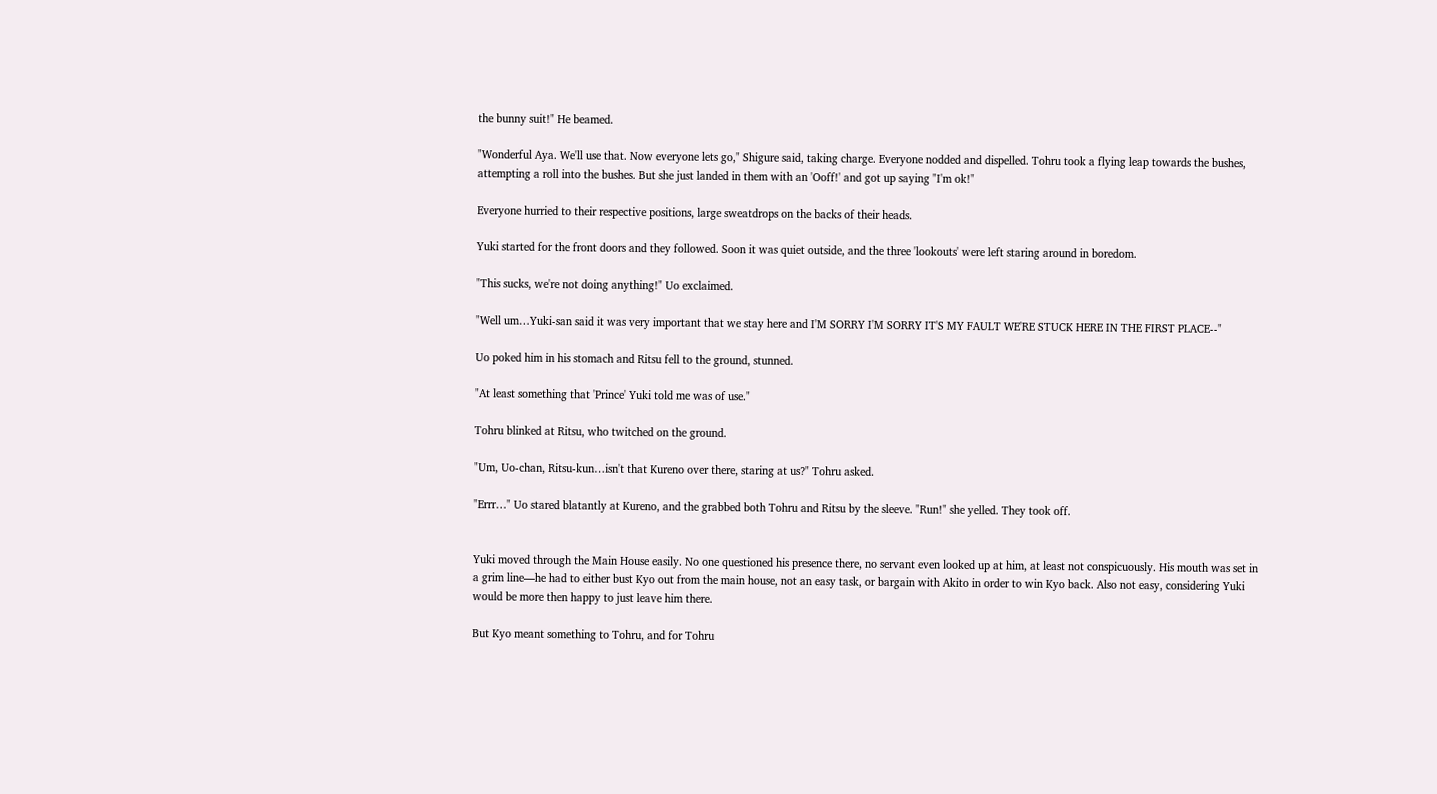the bunny suit!" He beamed.

"Wonderful Aya. We'll use that. Now everyone lets go," Shigure said, taking charge. Everyone nodded and dispelled. Tohru took a flying leap towards the bushes, attempting a roll into the bushes. But she just landed in them with an 'Ooff!' and got up saying "I'm ok!"

Everyone hurried to their respective positions, large sweatdrops on the backs of their heads.

Yuki started for the front doors and they followed. Soon it was quiet outside, and the three 'lookouts' were left staring around in boredom.

"This sucks, we're not doing anything!" Uo exclaimed.

"Well um…Yuki-san said it was very important that we stay here and I'M SORRY I'M SORRY IT'S MY FAULT WE'RE STUCK HERE IN THE FIRST PLACE--"

Uo poked him in his stomach and Ritsu fell to the ground, stunned.

"At least something that 'Prince' Yuki told me was of use."

Tohru blinked at Ritsu, who twitched on the ground.

"Um, Uo-chan, Ritsu-kun…isn't that Kureno over there, staring at us?" Tohru asked.

"Errr…" Uo stared blatantly at Kureno, and the grabbed both Tohru and Ritsu by the sleeve. "Run!" she yelled. They took off.


Yuki moved through the Main House easily. No one questioned his presence there, no servant even looked up at him, at least not conspicuously. His mouth was set in a grim line—he had to either bust Kyo out from the main house, not an easy task, or bargain with Akito in order to win Kyo back. Also not easy, considering Yuki would be more then happy to just leave him there.

But Kyo meant something to Tohru, and for Tohru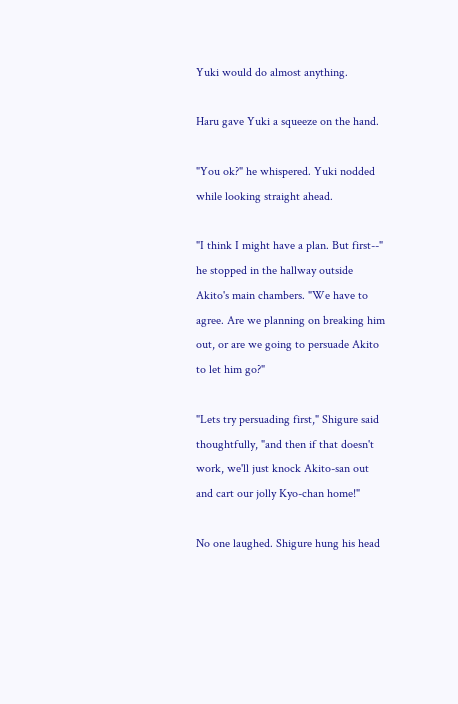Yuki would do almost anything.

Haru gave Yuki a squeeze on the hand.

"You ok?" he whispered. Yuki nodded while looking straight ahead.

"I think I might have a plan. But first--" he stopped in the hallway outside Akito's main chambers. "We have to agree. Are we planning on breaking him out, or are we going to persuade Akito to let him go?"

"Lets try persuading first," Shigure said thoughtfully, "and then if that doesn't work, we'll just knock Akito-san out and cart our jolly Kyo-chan home!"

No one laughed. Shigure hung his head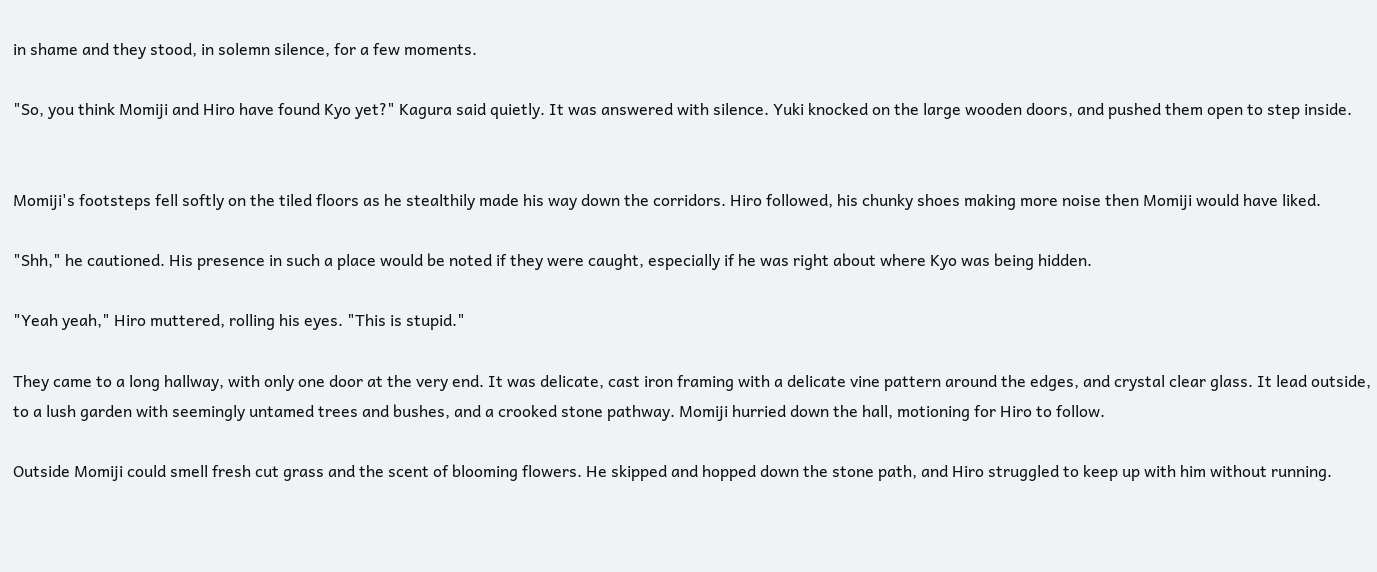in shame and they stood, in solemn silence, for a few moments.

"So, you think Momiji and Hiro have found Kyo yet?" Kagura said quietly. It was answered with silence. Yuki knocked on the large wooden doors, and pushed them open to step inside.


Momiji's footsteps fell softly on the tiled floors as he stealthily made his way down the corridors. Hiro followed, his chunky shoes making more noise then Momiji would have liked.

"Shh," he cautioned. His presence in such a place would be noted if they were caught, especially if he was right about where Kyo was being hidden.

"Yeah yeah," Hiro muttered, rolling his eyes. "This is stupid."

They came to a long hallway, with only one door at the very end. It was delicate, cast iron framing with a delicate vine pattern around the edges, and crystal clear glass. It lead outside, to a lush garden with seemingly untamed trees and bushes, and a crooked stone pathway. Momiji hurried down the hall, motioning for Hiro to follow.

Outside Momiji could smell fresh cut grass and the scent of blooming flowers. He skipped and hopped down the stone path, and Hiro struggled to keep up with him without running.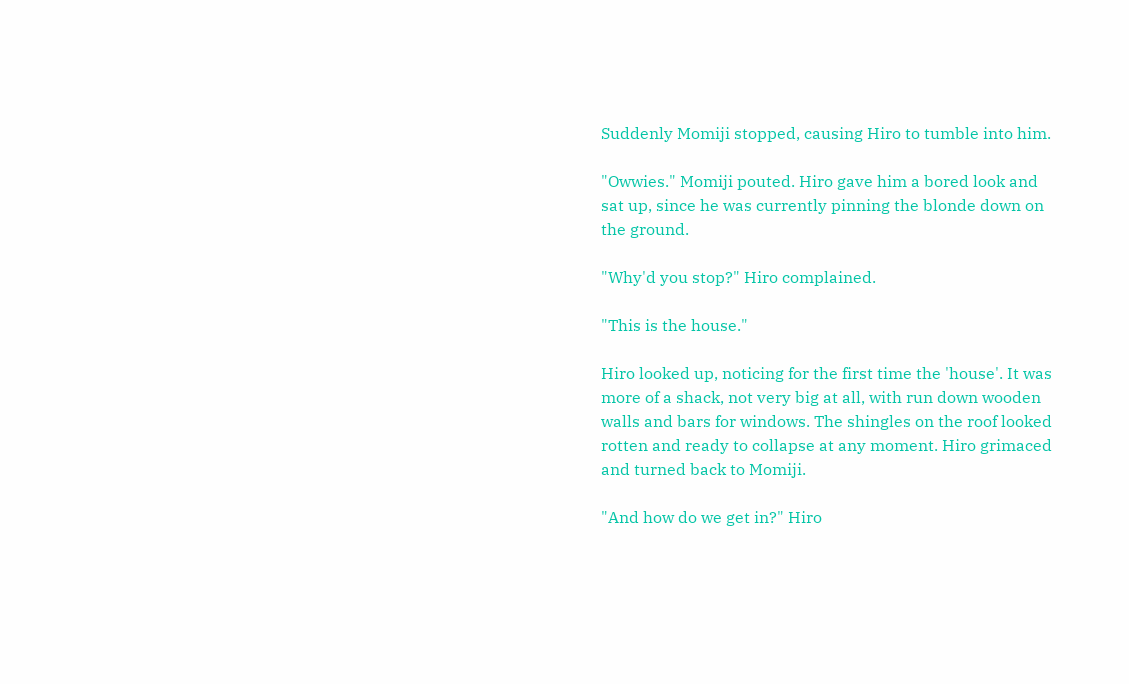Suddenly Momiji stopped, causing Hiro to tumble into him.

"Owwies." Momiji pouted. Hiro gave him a bored look and sat up, since he was currently pinning the blonde down on the ground.

"Why'd you stop?" Hiro complained.

"This is the house."

Hiro looked up, noticing for the first time the 'house'. It was more of a shack, not very big at all, with run down wooden walls and bars for windows. The shingles on the roof looked rotten and ready to collapse at any moment. Hiro grimaced and turned back to Momiji.

"And how do we get in?" Hiro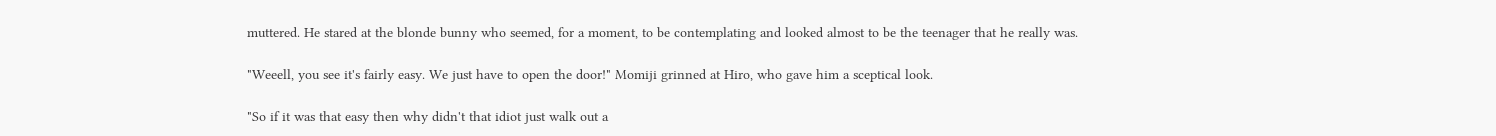muttered. He stared at the blonde bunny who seemed, for a moment, to be contemplating and looked almost to be the teenager that he really was.

"Weeell, you see it's fairly easy. We just have to open the door!" Momiji grinned at Hiro, who gave him a sceptical look.

"So if it was that easy then why didn't that idiot just walk out a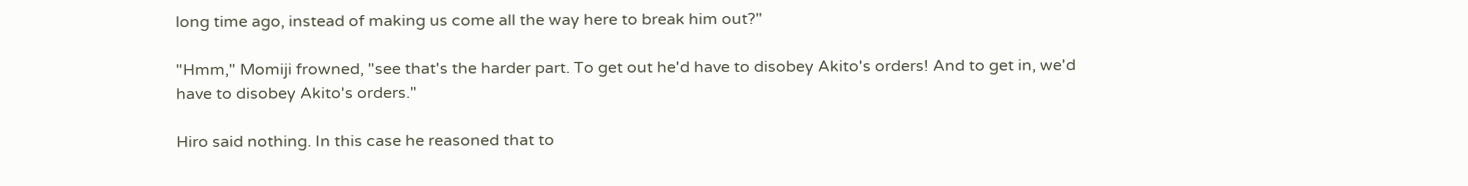long time ago, instead of making us come all the way here to break him out?"

"Hmm," Momiji frowned, "see that's the harder part. To get out he'd have to disobey Akito's orders! And to get in, we'd have to disobey Akito's orders."

Hiro said nothing. In this case he reasoned that to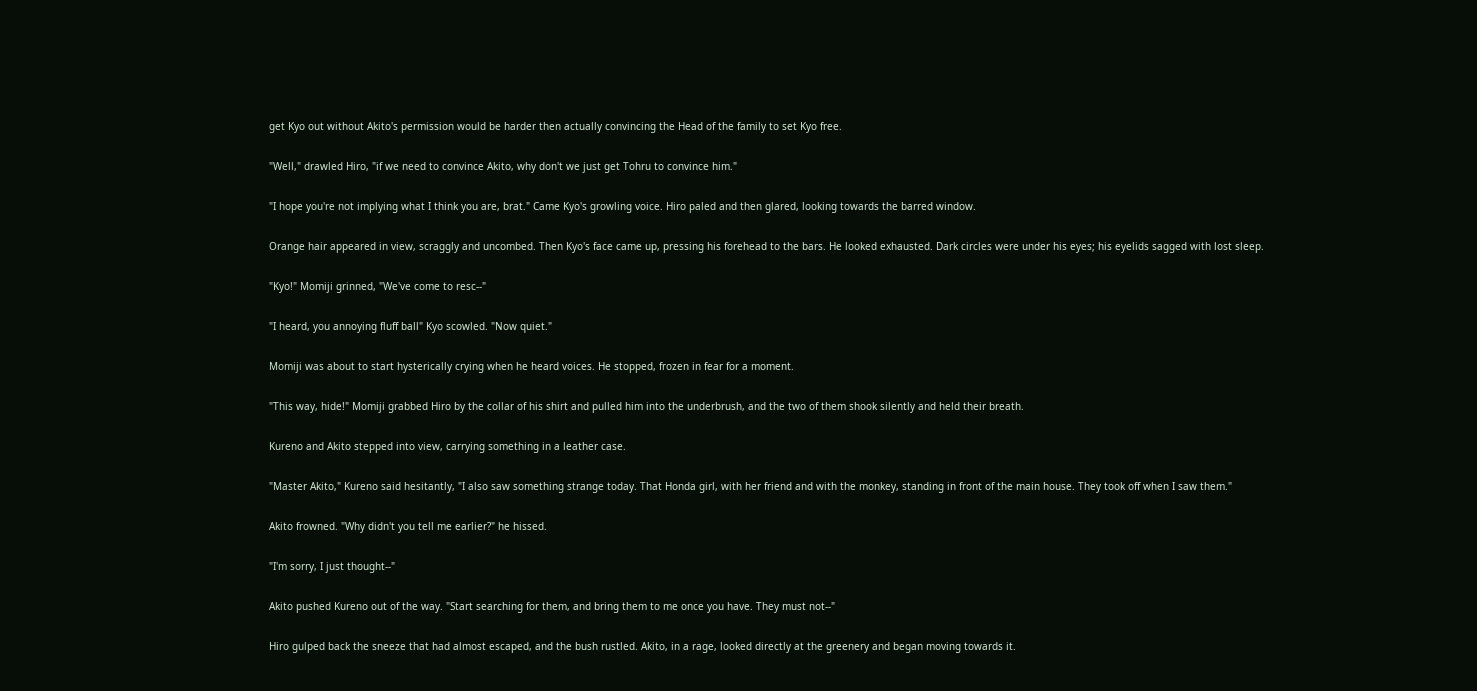get Kyo out without Akito's permission would be harder then actually convincing the Head of the family to set Kyo free.

"Well," drawled Hiro, "if we need to convince Akito, why don't we just get Tohru to convince him."

"I hope you're not implying what I think you are, brat." Came Kyo's growling voice. Hiro paled and then glared, looking towards the barred window.

Orange hair appeared in view, scraggly and uncombed. Then Kyo's face came up, pressing his forehead to the bars. He looked exhausted. Dark circles were under his eyes; his eyelids sagged with lost sleep.

"Kyo!" Momiji grinned, "We've come to resc--"

"I heard, you annoying fluff ball" Kyo scowled. "Now quiet."

Momiji was about to start hysterically crying when he heard voices. He stopped, frozen in fear for a moment.

"This way, hide!" Momiji grabbed Hiro by the collar of his shirt and pulled him into the underbrush, and the two of them shook silently and held their breath.

Kureno and Akito stepped into view, carrying something in a leather case.

"Master Akito," Kureno said hesitantly, "I also saw something strange today. That Honda girl, with her friend and with the monkey, standing in front of the main house. They took off when I saw them."

Akito frowned. "Why didn't you tell me earlier?" he hissed.

"I'm sorry, I just thought--"

Akito pushed Kureno out of the way. "Start searching for them, and bring them to me once you have. They must not--"

Hiro gulped back the sneeze that had almost escaped, and the bush rustled. Akito, in a rage, looked directly at the greenery and began moving towards it.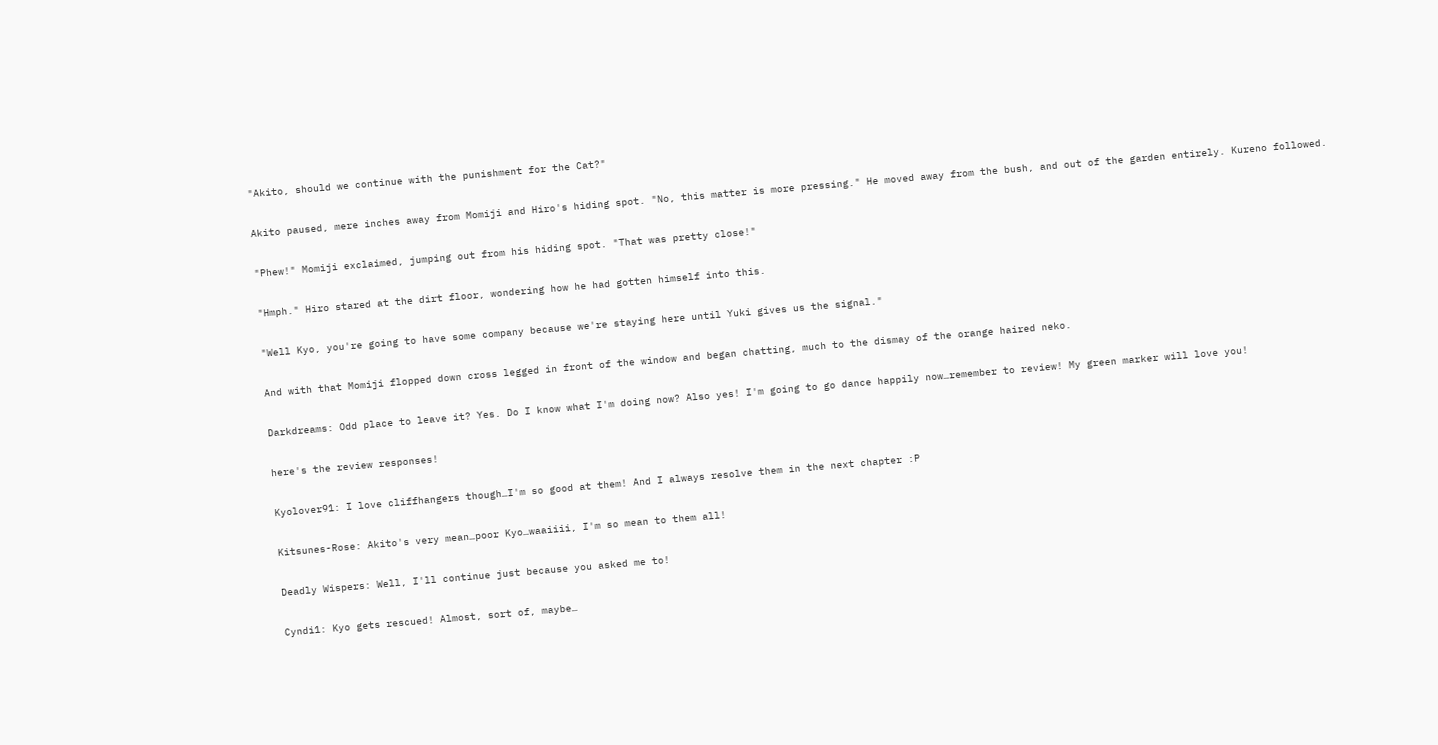"Akito, should we continue with the punishment for the Cat?"

Akito paused, mere inches away from Momiji and Hiro's hiding spot. "No, this matter is more pressing." He moved away from the bush, and out of the garden entirely. Kureno followed.

"Phew!" Momiji exclaimed, jumping out from his hiding spot. "That was pretty close!"

"Hmph." Hiro stared at the dirt floor, wondering how he had gotten himself into this.

"Well Kyo, you're going to have some company because we're staying here until Yuki gives us the signal."

And with that Momiji flopped down cross legged in front of the window and began chatting, much to the dismay of the orange haired neko.

Darkdreams: Odd place to leave it? Yes. Do I know what I'm doing now? Also yes! I'm going to go dance happily now…remember to review! My green marker will love you!

here's the review responses!

Kyolover91: I love cliffhangers though…I'm so good at them! And I always resolve them in the next chapter :P

Kitsunes-Rose: Akito's very mean…poor Kyo…waaiiii, I'm so mean to them all!

Deadly Wispers: Well, I'll continue just because you asked me to!

Cyndi1: Kyo gets rescued! Almost, sort of, maybe…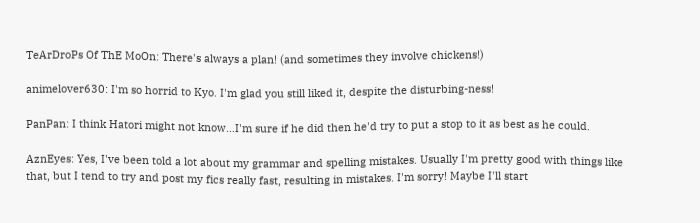TeArDroPs Of ThE MoOn: There's always a plan! (and sometimes they involve chickens!)

animelover630: I'm so horrid to Kyo. I'm glad you still liked it, despite the disturbing-ness!

PanPan: I think Hatori might not know…I'm sure if he did then he'd try to put a stop to it as best as he could.

AznEyes: Yes, I've been told a lot about my grammar and spelling mistakes. Usually I'm pretty good with things like that, but I tend to try and post my fics really fast, resulting in mistakes. I'm sorry! Maybe I'll start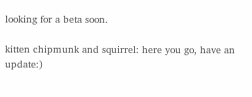looking for a beta soon.

kitten chipmunk and squirrel: here you go, have an update:)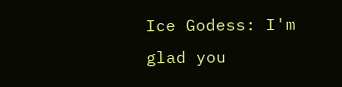Ice Godess: I'm glad you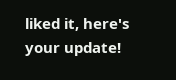liked it, here's your update!